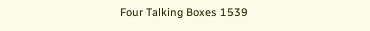Four Talking Boxes 1539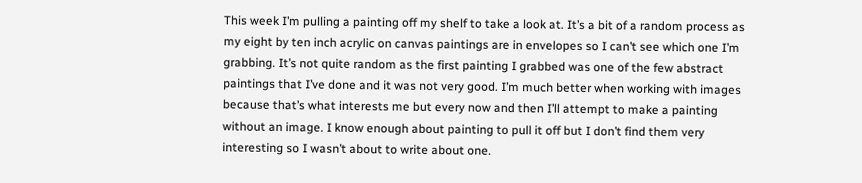This week I’m pulling a painting off my shelf to take a look at. It’s a bit of a random process as my eight by ten inch acrylic on canvas paintings are in envelopes so I can’t see which one I’m grabbing. It’s not quite random as the first painting I grabbed was one of the few abstract paintings that I’ve done and it was not very good. I’m much better when working with images because that’s what interests me but every now and then I’ll attempt to make a painting without an image. I know enough about painting to pull it off but I don’t find them very interesting so I wasn’t about to write about one.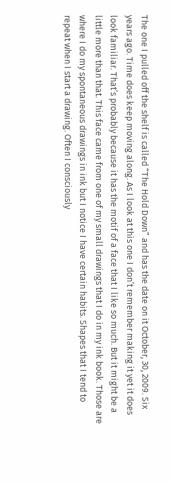The one I pulled off the shelf is called “The Hold Down” and has the date on it October, 30, 2009. Six years ago. Time does keep moving along. As I look at this one I don’t remember making it yet it does look familiar. That’s probably because it has the motif of a face that I like so much. But it might be a little more than that. This face came from one of my small drawings that I do in my ink book. Those are where I do my spontaneous drawings in ink but I notice I have certain habits. Shapes that I tend to repeat when I start a drawing. Often I consciously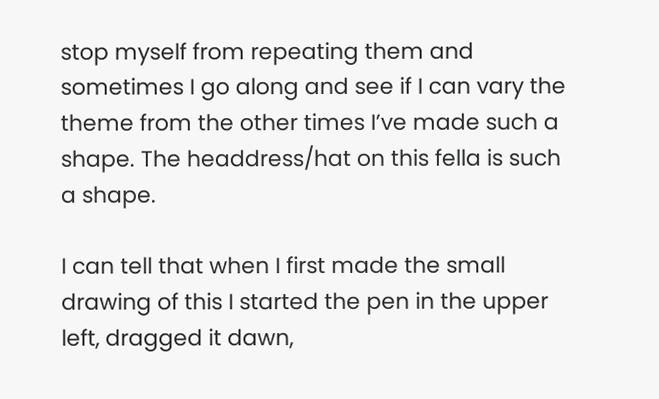stop myself from repeating them and sometimes I go along and see if I can vary the theme from the other times I’ve made such a shape. The headdress/hat on this fella is such a shape.

I can tell that when I first made the small drawing of this I started the pen in the upper left, dragged it dawn,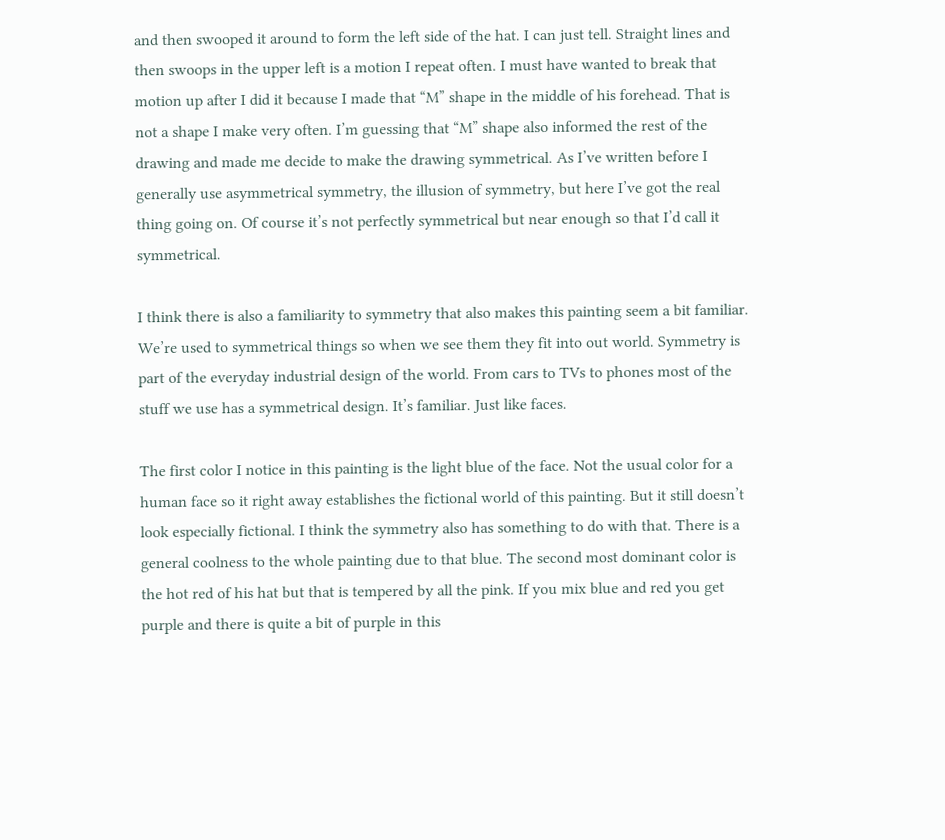and then swooped it around to form the left side of the hat. I can just tell. Straight lines and then swoops in the upper left is a motion I repeat often. I must have wanted to break that motion up after I did it because I made that “M” shape in the middle of his forehead. That is not a shape I make very often. I’m guessing that “M” shape also informed the rest of the drawing and made me decide to make the drawing symmetrical. As I’ve written before I generally use asymmetrical symmetry, the illusion of symmetry, but here I’ve got the real thing going on. Of course it’s not perfectly symmetrical but near enough so that I’d call it symmetrical.

I think there is also a familiarity to symmetry that also makes this painting seem a bit familiar. We’re used to symmetrical things so when we see them they fit into out world. Symmetry is part of the everyday industrial design of the world. From cars to TVs to phones most of the stuff we use has a symmetrical design. It’s familiar. Just like faces.

The first color I notice in this painting is the light blue of the face. Not the usual color for a human face so it right away establishes the fictional world of this painting. But it still doesn’t look especially fictional. I think the symmetry also has something to do with that. There is a general coolness to the whole painting due to that blue. The second most dominant color is the hot red of his hat but that is tempered by all the pink. If you mix blue and red you get purple and there is quite a bit of purple in this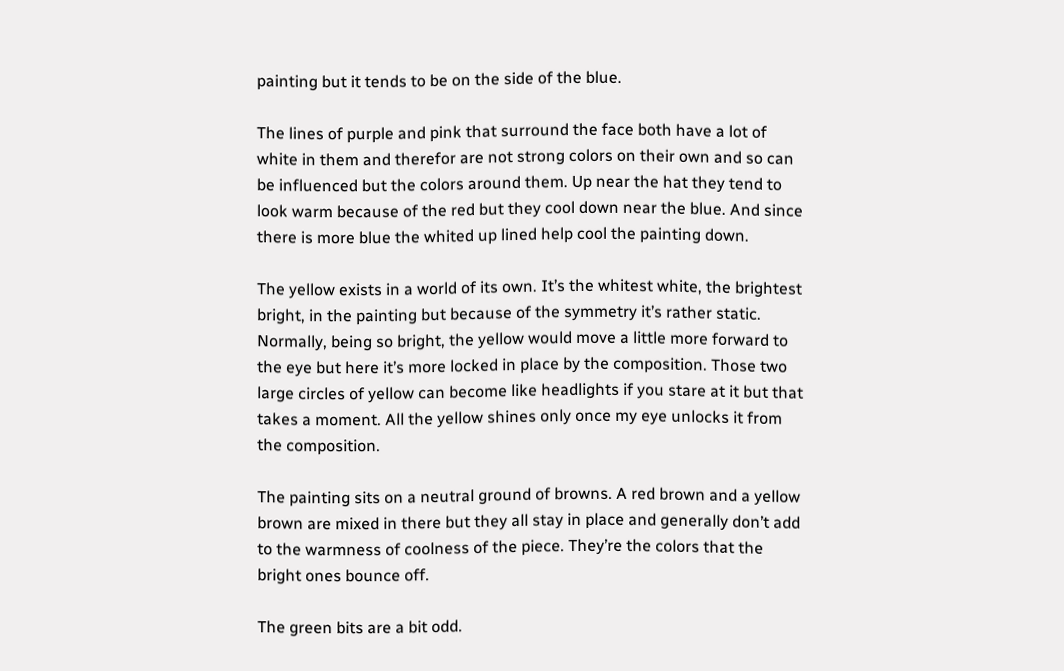painting but it tends to be on the side of the blue.

The lines of purple and pink that surround the face both have a lot of white in them and therefor are not strong colors on their own and so can be influenced but the colors around them. Up near the hat they tend to look warm because of the red but they cool down near the blue. And since there is more blue the whited up lined help cool the painting down.

The yellow exists in a world of its own. It’s the whitest white, the brightest bright, in the painting but because of the symmetry it’s rather static. Normally, being so bright, the yellow would move a little more forward to the eye but here it’s more locked in place by the composition. Those two large circles of yellow can become like headlights if you stare at it but that takes a moment. All the yellow shines only once my eye unlocks it from the composition.

The painting sits on a neutral ground of browns. A red brown and a yellow brown are mixed in there but they all stay in place and generally don’t add to the warmness of coolness of the piece. They’re the colors that the bright ones bounce off.

The green bits are a bit odd.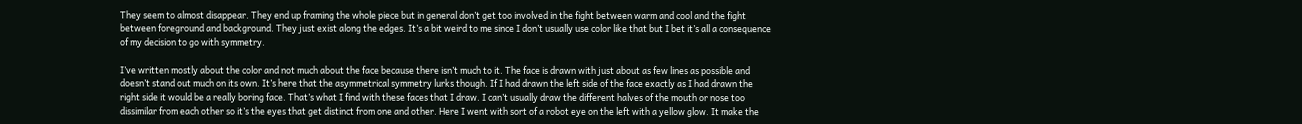They seem to almost disappear. They end up framing the whole piece but in general don’t get too involved in the fight between warm and cool and the fight between foreground and background. They just exist along the edges. It’s a bit weird to me since I don’t usually use color like that but I bet it’s all a consequence of my decision to go with symmetry.

I’ve written mostly about the color and not much about the face because there isn’t much to it. The face is drawn with just about as few lines as possible and doesn’t stand out much on its own. It’s here that the asymmetrical symmetry lurks though. If I had drawn the left side of the face exactly as I had drawn the right side it would be a really boring face. That’s what I find with these faces that I draw. I can’t usually draw the different halves of the mouth or nose too dissimilar from each other so it’s the eyes that get distinct from one and other. Here I went with sort of a robot eye on the left with a yellow glow. It make the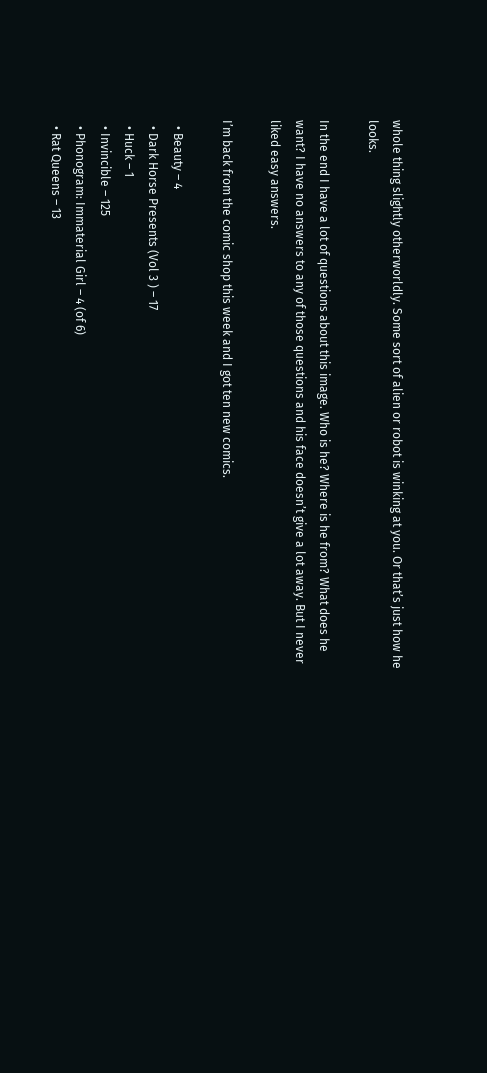whole thing slightly otherworldly. Some sort of alien or robot is winking at you. Or that’s just how he looks.

In the end I have a lot of questions about this image. Who is he? Where is he from? What does he want? I have no answers to any of those questions and his face doesn’t give a lot away. But I never liked easy answers.

I’m back from the comic shop this week and I got ten new comics.

  • Beauty – 4
  • Dark Horse Presents (Vol 3 ) – 17
  • Huck – 1
  • Invincible – 125
  • Phonogram: Immaterial Girl – 4 (of 6)
  • Rat Queens – 13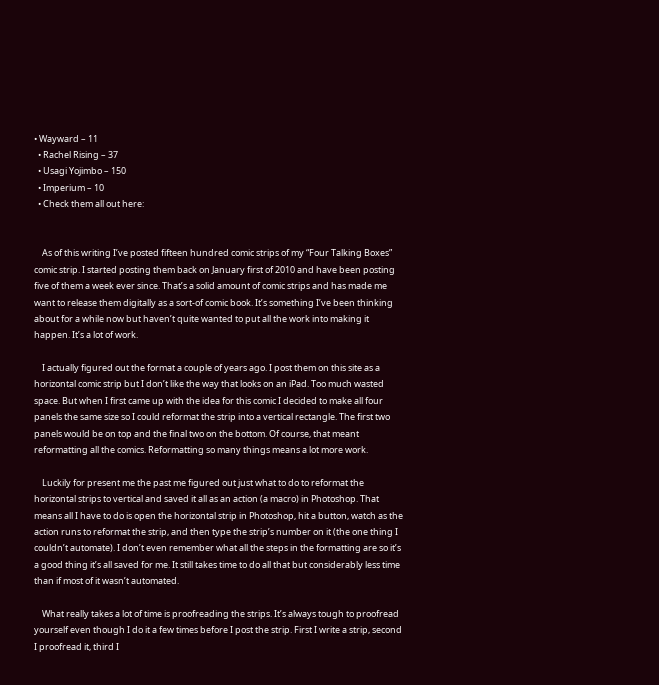• Wayward – 11
  • Rachel Rising – 37
  • Usagi Yojimbo – 150
  • Imperium – 10
  • Check them all out here:


    As of this writing I’ve posted fifteen hundred comic strips of my “Four Talking Boxes” comic strip. I started posting them back on January first of 2010 and have been posting five of them a week ever since. That’s a solid amount of comic strips and has made me want to release them digitally as a sort-of comic book. It’s something I’ve been thinking about for a while now but haven’t quite wanted to put all the work into making it happen. It’s a lot of work.

    I actually figured out the format a couple of years ago. I post them on this site as a horizontal comic strip but I don’t like the way that looks on an iPad. Too much wasted space. But when I first came up with the idea for this comic I decided to make all four panels the same size so I could reformat the strip into a vertical rectangle. The first two panels would be on top and the final two on the bottom. Of course, that meant reformatting all the comics. Reformatting so many things means a lot more work.

    Luckily for present me the past me figured out just what to do to reformat the horizontal strips to vertical and saved it all as an action (a macro) in Photoshop. That means all I have to do is open the horizontal strip in Photoshop, hit a button, watch as the action runs to reformat the strip, and then type the strip’s number on it (the one thing I couldn’t automate). I don’t even remember what all the steps in the formatting are so it’s a good thing it’s all saved for me. It still takes time to do all that but considerably less time than if most of it wasn’t automated.

    What really takes a lot of time is proofreading the strips. It’s always tough to proofread yourself even though I do it a few times before I post the strip. First I write a strip, second I proofread it, third I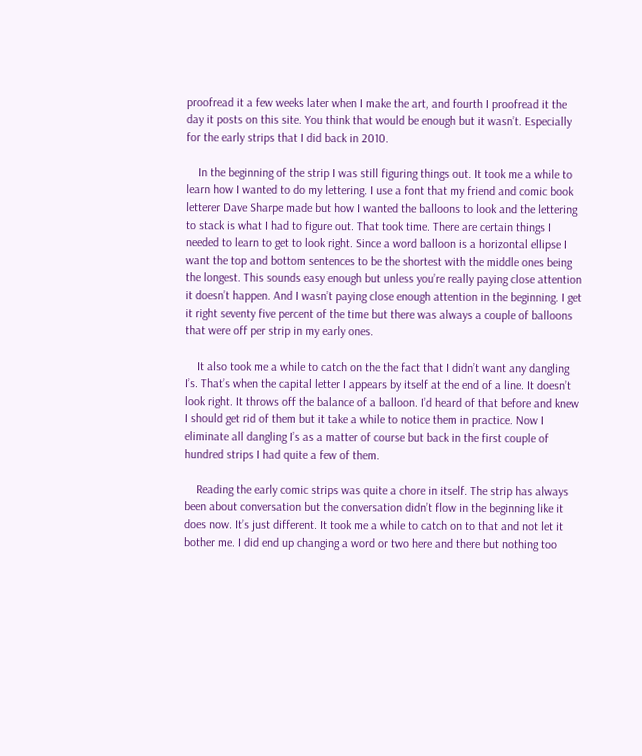proofread it a few weeks later when I make the art, and fourth I proofread it the day it posts on this site. You think that would be enough but it wasn’t. Especially for the early strips that I did back in 2010.

    In the beginning of the strip I was still figuring things out. It took me a while to learn how I wanted to do my lettering. I use a font that my friend and comic book letterer Dave Sharpe made but how I wanted the balloons to look and the lettering to stack is what I had to figure out. That took time. There are certain things I needed to learn to get to look right. Since a word balloon is a horizontal ellipse I want the top and bottom sentences to be the shortest with the middle ones being the longest. This sounds easy enough but unless you’re really paying close attention it doesn’t happen. And I wasn’t paying close enough attention in the beginning. I get it right seventy five percent of the time but there was always a couple of balloons that were off per strip in my early ones.

    It also took me a while to catch on the the fact that I didn’t want any dangling I’s. That’s when the capital letter I appears by itself at the end of a line. It doesn’t look right. It throws off the balance of a balloon. I’d heard of that before and knew I should get rid of them but it take a while to notice them in practice. Now I eliminate all dangling I’s as a matter of course but back in the first couple of hundred strips I had quite a few of them.

    Reading the early comic strips was quite a chore in itself. The strip has always been about conversation but the conversation didn’t flow in the beginning like it does now. It’s just different. It took me a while to catch on to that and not let it bother me. I did end up changing a word or two here and there but nothing too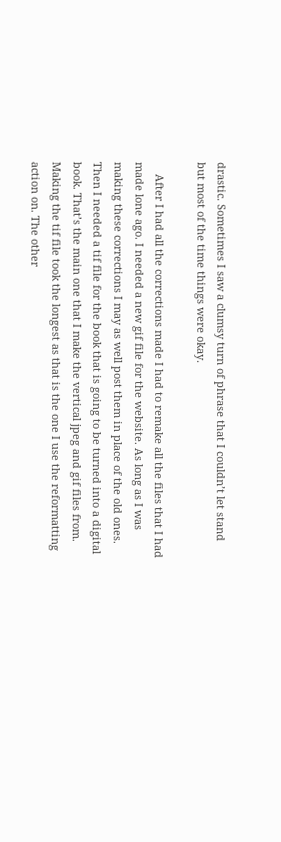drastic. Sometimes I saw a clumsy turn of phrase that I couldn’t let stand but most of the time things were okay.

    After I had all the corrections made I had to remake all the files that I had made lone ago. I needed a new gif file for the website. As long as I was making these corrections I may as well post them in place of the old ones. Then I needed a tif file for the book that is going to be turned into a digital book. That’s the main one that I make the vertical jpeg and gif files from. Making the tif file took the longest as that is the one I use the reformatting action on. The other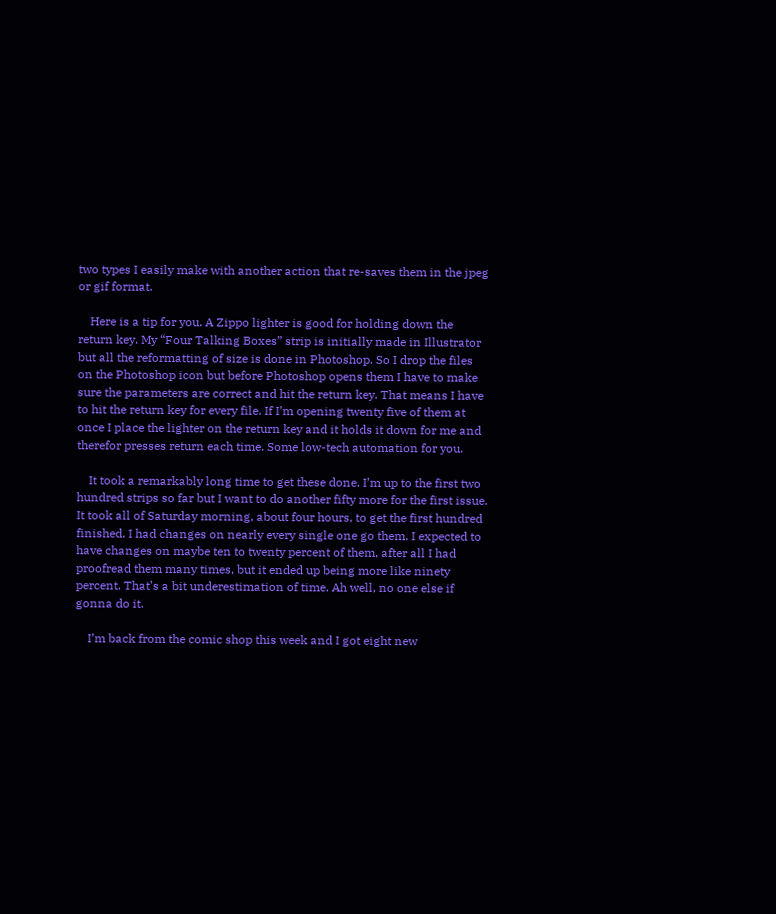two types I easily make with another action that re-saves them in the jpeg or gif format.

    Here is a tip for you. A Zippo lighter is good for holding down the return key. My “Four Talking Boxes” strip is initially made in Illustrator but all the reformatting of size is done in Photoshop. So I drop the files on the Photoshop icon but before Photoshop opens them I have to make sure the parameters are correct and hit the return key. That means I have to hit the return key for every file. If I’m opening twenty five of them at once I place the lighter on the return key and it holds it down for me and therefor presses return each time. Some low-tech automation for you.

    It took a remarkably long time to get these done. I’m up to the first two hundred strips so far but I want to do another fifty more for the first issue. It took all of Saturday morning, about four hours, to get the first hundred finished. I had changes on nearly every single one go them. I expected to have changes on maybe ten to twenty percent of them, after all I had proofread them many times, but it ended up being more like ninety percent. That’s a bit underestimation of time. Ah well, no one else if gonna do it.

    I’m back from the comic shop this week and I got eight new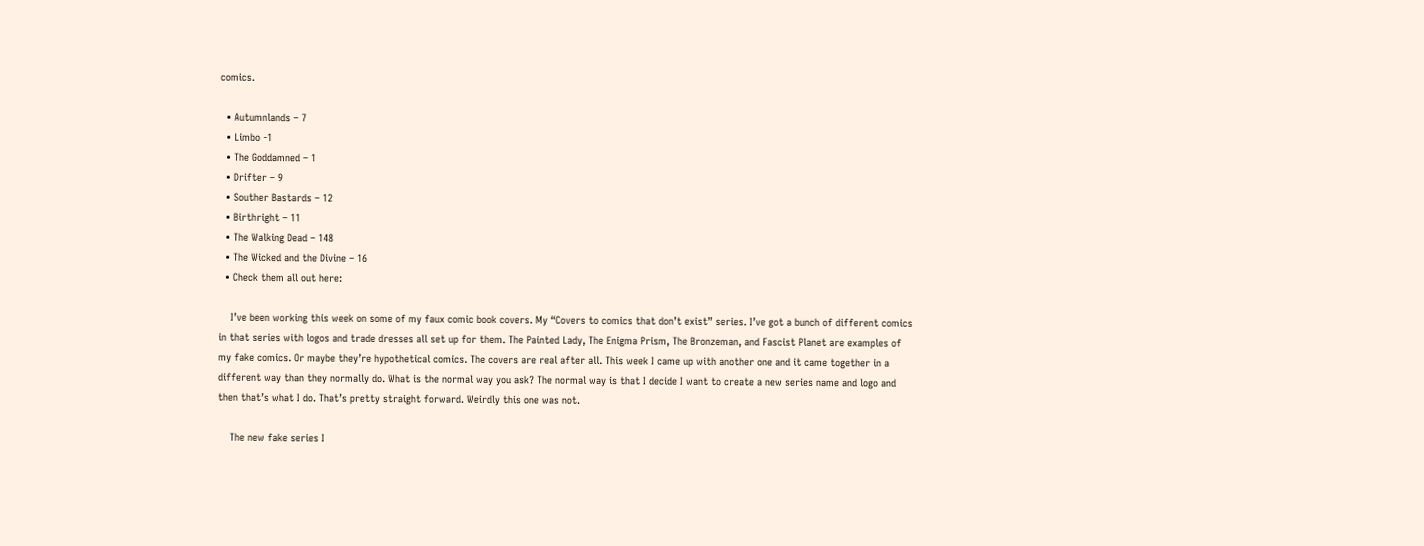comics.

  • Autumnlands – 7
  • Limbo -1
  • The Goddamned – 1
  • Drifter – 9
  • Souther Bastards – 12
  • Birthright – 11
  • The Walking Dead – 148
  • The Wicked and the Divine – 16
  • Check them all out here:

    I’ve been working this week on some of my faux comic book covers. My “Covers to comics that don’t exist” series. I’ve got a bunch of different comics in that series with logos and trade dresses all set up for them. The Painted Lady, The Enigma Prism, The Bronzeman, and Fascist Planet are examples of my fake comics. Or maybe they’re hypothetical comics. The covers are real after all. This week I came up with another one and it came together in a different way than they normally do. What is the normal way you ask? The normal way is that I decide I want to create a new series name and logo and then that’s what I do. That’s pretty straight forward. Weirdly this one was not.

    The new fake series I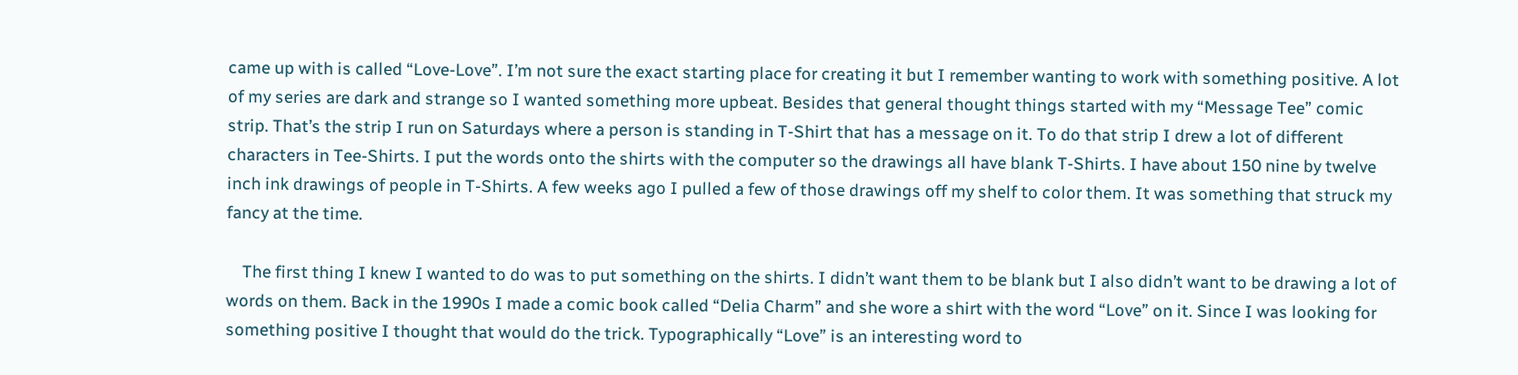came up with is called “Love-Love”. I’m not sure the exact starting place for creating it but I remember wanting to work with something positive. A lot of my series are dark and strange so I wanted something more upbeat. Besides that general thought things started with my “Message Tee” comic strip. That’s the strip I run on Saturdays where a person is standing in T-Shirt that has a message on it. To do that strip I drew a lot of different characters in Tee-Shirts. I put the words onto the shirts with the computer so the drawings all have blank T-Shirts. I have about 150 nine by twelve inch ink drawings of people in T-Shirts. A few weeks ago I pulled a few of those drawings off my shelf to color them. It was something that struck my fancy at the time.

    The first thing I knew I wanted to do was to put something on the shirts. I didn’t want them to be blank but I also didn’t want to be drawing a lot of words on them. Back in the 1990s I made a comic book called “Delia Charm” and she wore a shirt with the word “Love” on it. Since I was looking for something positive I thought that would do the trick. Typographically “Love” is an interesting word to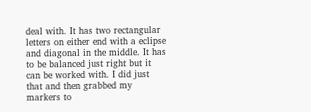deal with. It has two rectangular letters on either end with a eclipse and diagonal in the middle. It has to be balanced just right but it can be worked with. I did just that and then grabbed my markers to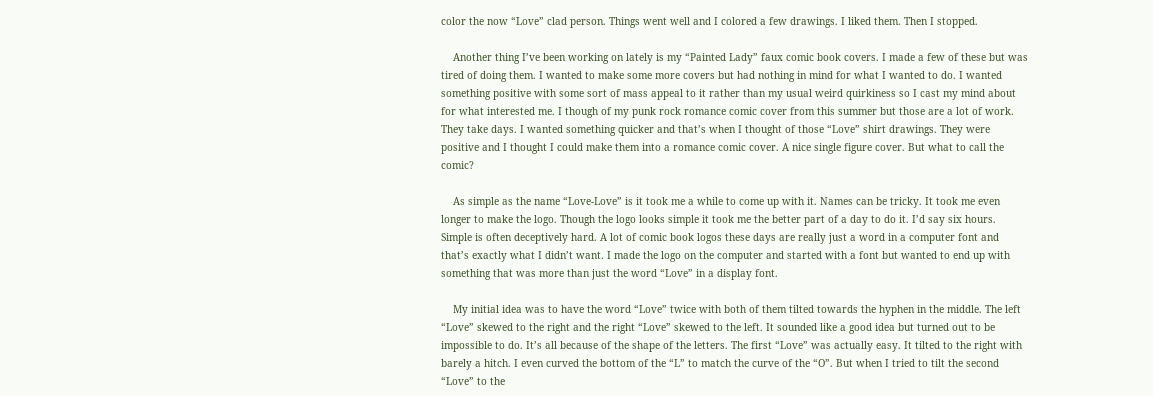color the now “Love” clad person. Things went well and I colored a few drawings. I liked them. Then I stopped.

    Another thing I’ve been working on lately is my “Painted Lady” faux comic book covers. I made a few of these but was tired of doing them. I wanted to make some more covers but had nothing in mind for what I wanted to do. I wanted something positive with some sort of mass appeal to it rather than my usual weird quirkiness so I cast my mind about for what interested me. I though of my punk rock romance comic cover from this summer but those are a lot of work. They take days. I wanted something quicker and that’s when I thought of those “Love” shirt drawings. They were positive and I thought I could make them into a romance comic cover. A nice single figure cover. But what to call the comic?

    As simple as the name “Love-Love” is it took me a while to come up with it. Names can be tricky. It took me even longer to make the logo. Though the logo looks simple it took me the better part of a day to do it. I’d say six hours. Simple is often deceptively hard. A lot of comic book logos these days are really just a word in a computer font and that’s exactly what I didn’t want. I made the logo on the computer and started with a font but wanted to end up with something that was more than just the word “Love” in a display font.

    My initial idea was to have the word “Love” twice with both of them tilted towards the hyphen in the middle. The left “Love” skewed to the right and the right “Love” skewed to the left. It sounded like a good idea but turned out to be impossible to do. It’s all because of the shape of the letters. The first “Love” was actually easy. It tilted to the right with barely a hitch. I even curved the bottom of the “L” to match the curve of the “O”. But when I tried to tilt the second “Love” to the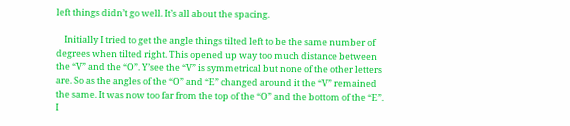left things didn’t go well. It’s all about the spacing.

    Initially I tried to get the angle things tilted left to be the same number of degrees when tilted right. This opened up way too much distance between the “V” and the “O”. Y’see the “V” is symmetrical but none of the other letters are. So as the angles of the “O” and “E” changed around it the “V” remained the same. It was now too far from the top of the “O” and the bottom of the “E”. I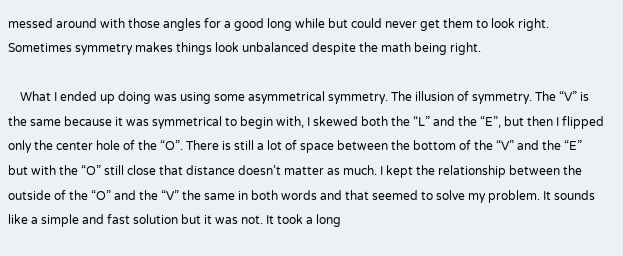messed around with those angles for a good long while but could never get them to look right. Sometimes symmetry makes things look unbalanced despite the math being right.

    What I ended up doing was using some asymmetrical symmetry. The illusion of symmetry. The “V” is the same because it was symmetrical to begin with, I skewed both the “L” and the “E”, but then I flipped only the center hole of the “O”. There is still a lot of space between the bottom of the “V” and the “E” but with the “O” still close that distance doesn’t matter as much. I kept the relationship between the outside of the “O” and the “V” the same in both words and that seemed to solve my problem. It sounds like a simple and fast solution but it was not. It took a long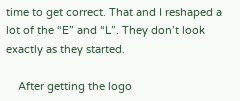time to get correct. That and I reshaped a lot of the “E” and “L”. They don’t look exactly as they started.

    After getting the logo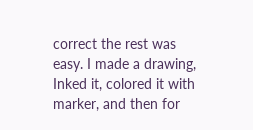correct the rest was easy. I made a drawing, Inked it, colored it with marker, and then for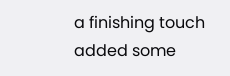a finishing touch added some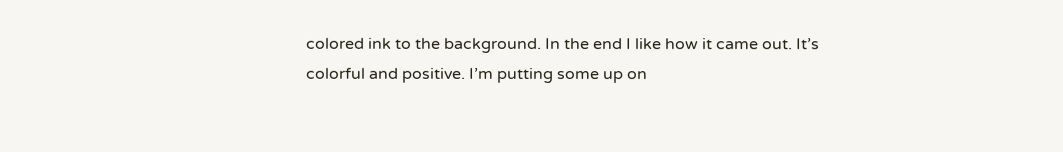colored ink to the background. In the end I like how it came out. It’s colorful and positive. I’m putting some up on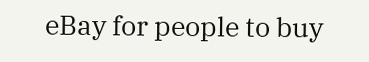eBay for people to buy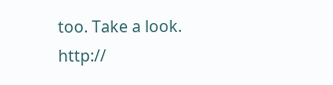too. Take a look. http://